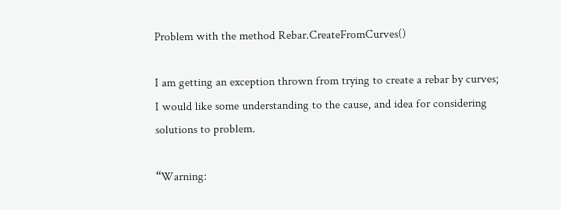Problem with the method Rebar.CreateFromCurves()

I am getting an exception thrown from trying to create a rebar by curves; I would like some understanding to the cause, and idea for considering solutions to problem.

“Warning: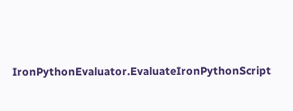IronPythonEvaluator.EvaluateIronPythonScript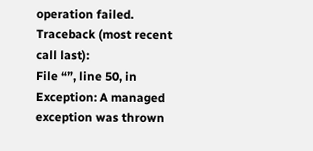operation failed.
Traceback (most recent call last):
File “”, line 50, in
Exception: A managed exception was thrown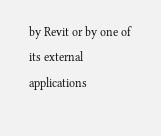by Revit or by one of its external applications